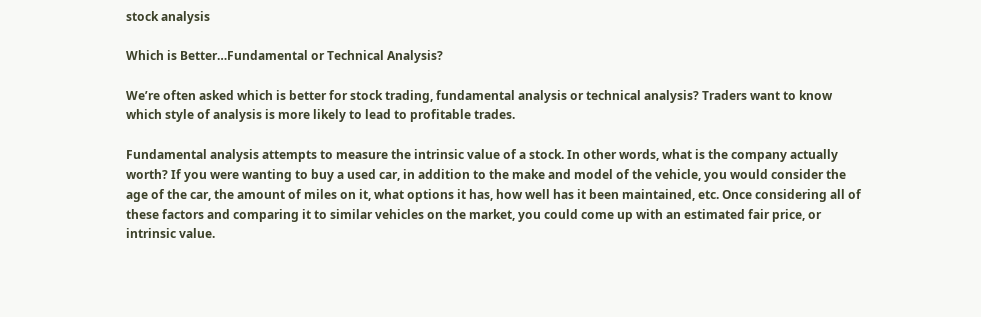stock analysis

Which is Better…Fundamental or Technical Analysis?

We’re often asked which is better for stock trading, fundamental analysis or technical analysis? Traders want to know which style of analysis is more likely to lead to profitable trades.

Fundamental analysis attempts to measure the intrinsic value of a stock. In other words, what is the company actually worth? If you were wanting to buy a used car, in addition to the make and model of the vehicle, you would consider the age of the car, the amount of miles on it, what options it has, how well has it been maintained, etc. Once considering all of these factors and comparing it to similar vehicles on the market, you could come up with an estimated fair price, or intrinsic value.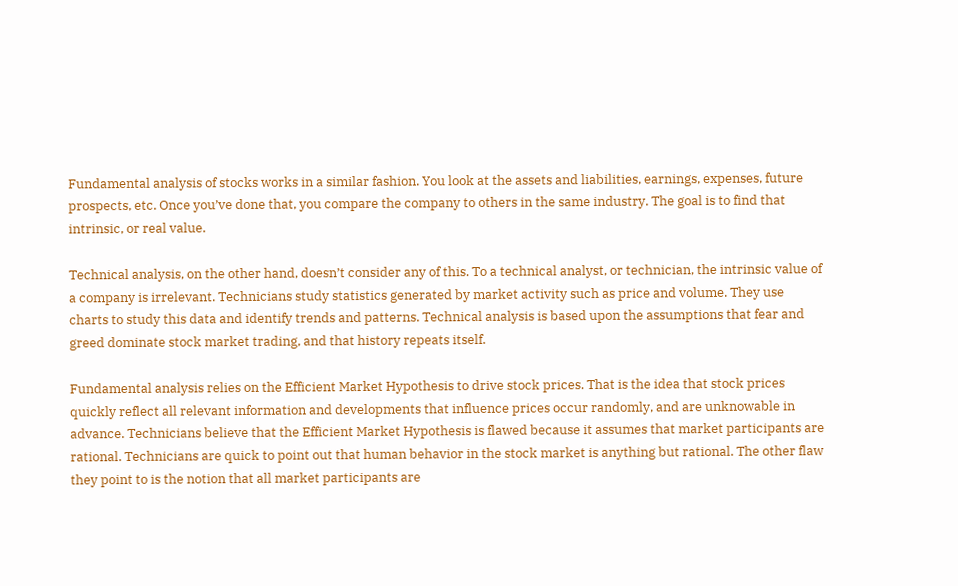Fundamental analysis of stocks works in a similar fashion. You look at the assets and liabilities, earnings, expenses, future prospects, etc. Once you’ve done that, you compare the company to others in the same industry. The goal is to find that intrinsic, or real value.

Technical analysis, on the other hand, doesn’t consider any of this. To a technical analyst, or technician, the intrinsic value of a company is irrelevant. Technicians study statistics generated by market activity such as price and volume. They use charts to study this data and identify trends and patterns. Technical analysis is based upon the assumptions that fear and greed dominate stock market trading, and that history repeats itself.

Fundamental analysis relies on the Efficient Market Hypothesis to drive stock prices. That is the idea that stock prices quickly reflect all relevant information and developments that influence prices occur randomly, and are unknowable in advance. Technicians believe that the Efficient Market Hypothesis is flawed because it assumes that market participants are rational. Technicians are quick to point out that human behavior in the stock market is anything but rational. The other flaw they point to is the notion that all market participants are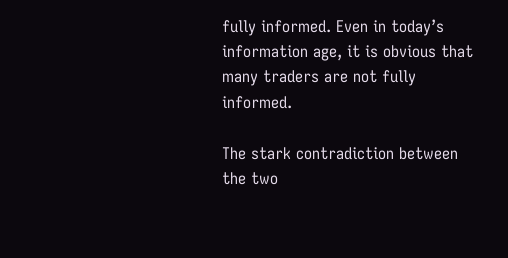fully informed. Even in today’s information age, it is obvious that many traders are not fully informed.

The stark contradiction between the two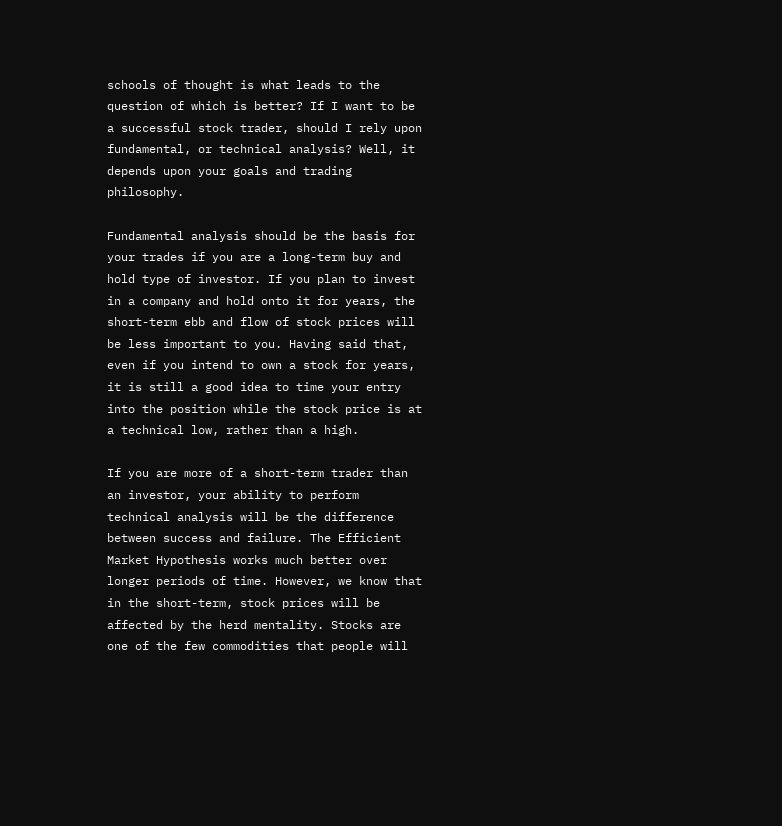schools of thought is what leads to the question of which is better? If I want to be a successful stock trader, should I rely upon fundamental, or technical analysis? Well, it depends upon your goals and trading philosophy.

Fundamental analysis should be the basis for your trades if you are a long-term buy and hold type of investor. If you plan to invest in a company and hold onto it for years, the short-term ebb and flow of stock prices will be less important to you. Having said that, even if you intend to own a stock for years, it is still a good idea to time your entry into the position while the stock price is at a technical low, rather than a high.

If you are more of a short-term trader than an investor, your ability to perform technical analysis will be the difference between success and failure. The Efficient Market Hypothesis works much better over longer periods of time. However, we know that in the short-term, stock prices will be affected by the herd mentality. Stocks are one of the few commodities that people will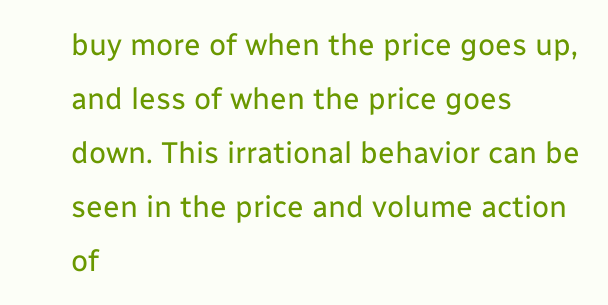buy more of when the price goes up, and less of when the price goes down. This irrational behavior can be seen in the price and volume action of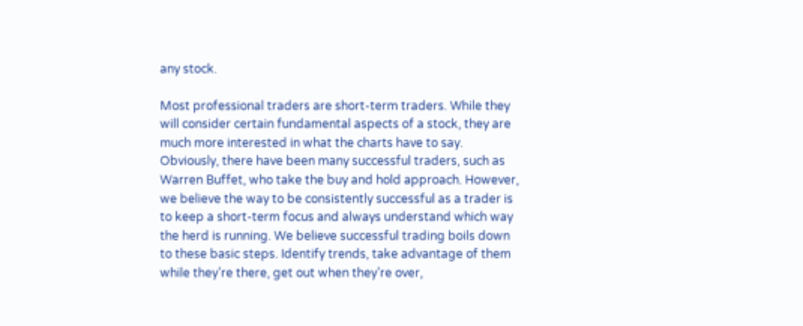any stock.

Most professional traders are short-term traders. While they will consider certain fundamental aspects of a stock, they are much more interested in what the charts have to say. Obviously, there have been many successful traders, such as Warren Buffet, who take the buy and hold approach. However, we believe the way to be consistently successful as a trader is to keep a short-term focus and always understand which way the herd is running. We believe successful trading boils down to these basic steps. Identify trends, take advantage of them while they’re there, get out when they’re over,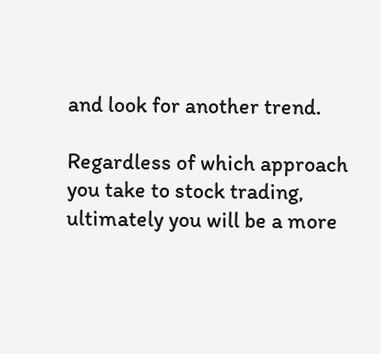and look for another trend.

Regardless of which approach you take to stock trading, ultimately you will be a more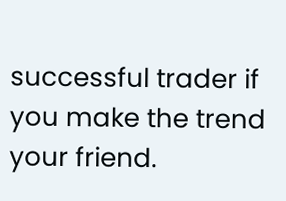successful trader if you make the trend your friend.